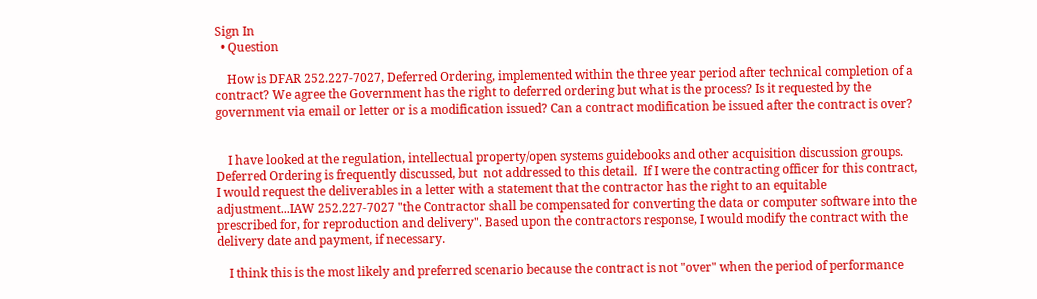Sign In
  • Question

    How is DFAR 252.227-7027, Deferred Ordering, implemented within the three year period after technical completion of a contract? We agree the Government has the right to deferred ordering but what is the process? Is it requested by the government via email or letter or is a modification issued? Can a contract modification be issued after the contract is over?


    I have looked at the regulation, intellectual property/open systems guidebooks and other acquisition discussion groups.  Deferred Ordering is frequently discussed, but  not addressed to this detail.  If I were the contracting officer for this contract, I would request the deliverables in a letter with a statement that the contractor has the right to an equitable adjustment...IAW 252.227-7027 "the Contractor shall be compensated for converting the data or computer software into the prescribed for, for reproduction and delivery". Based upon the contractors response, I would modify the contract with the delivery date and payment, if necessary.

    I think this is the most likely and preferred scenario because the contract is not "over" when the period of performance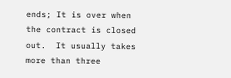ends; It is over when the contract is closed out.  It usually takes more than three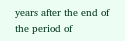years after the end of the period of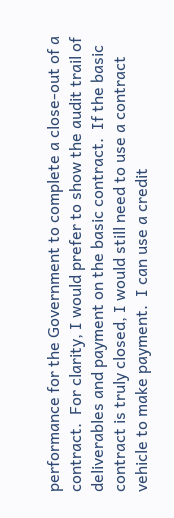performance for the Government to complete a close-out of a contract.  For clarity, I would prefer to show the audit trail of deliverables and payment on the basic contract.  If the basic contract is truly closed, I would still need to use a contract vehicle to make payment.  I can use a credit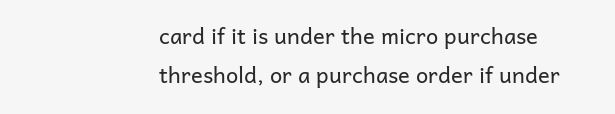card if it is under the micro purchase threshold, or a purchase order if under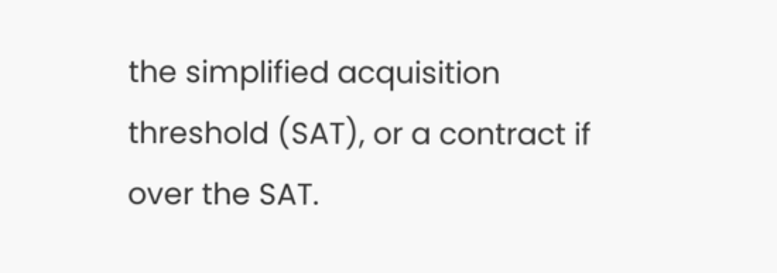the simplified acquisition threshold (SAT), or a contract if over the SAT.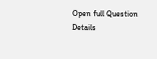Open full Question Details